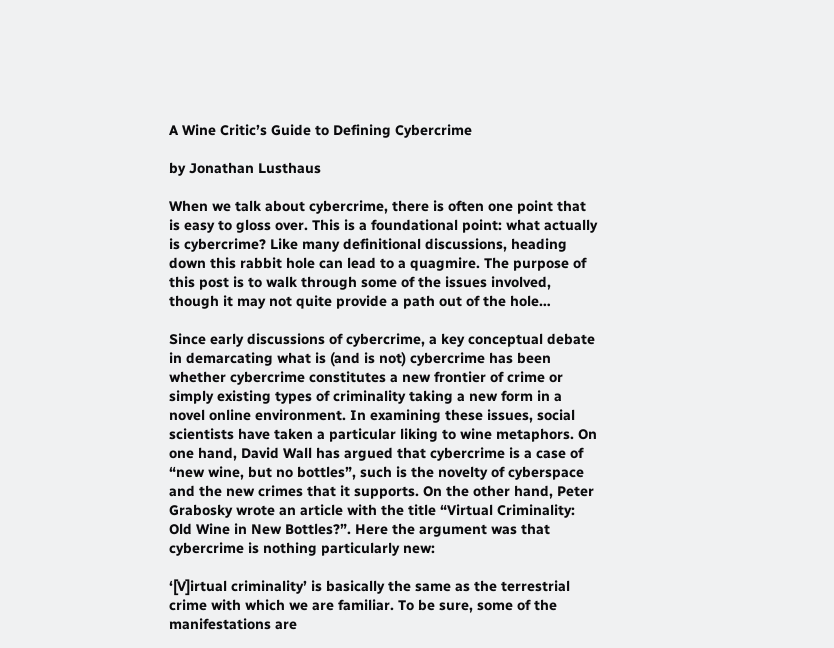A Wine Critic’s Guide to Defining Cybercrime

by Jonathan Lusthaus

When we talk about cybercrime, there is often one point that is easy to gloss over. This is a foundational point: what actually is cybercrime? Like many definitional discussions, heading down this rabbit hole can lead to a quagmire. The purpose of this post is to walk through some of the issues involved, though it may not quite provide a path out of the hole…

Since early discussions of cybercrime, a key conceptual debate in demarcating what is (and is not) cybercrime has been whether cybercrime constitutes a new frontier of crime or simply existing types of criminality taking a new form in a novel online environment. In examining these issues, social scientists have taken a particular liking to wine metaphors. On one hand, David Wall has argued that cybercrime is a case of “new wine, but no bottles”, such is the novelty of cyberspace and the new crimes that it supports. On the other hand, Peter Grabosky wrote an article with the title “Virtual Criminality: Old Wine in New Bottles?”. Here the argument was that cybercrime is nothing particularly new:

‘[V]irtual criminality’ is basically the same as the terrestrial crime with which we are familiar. To be sure, some of the manifestations are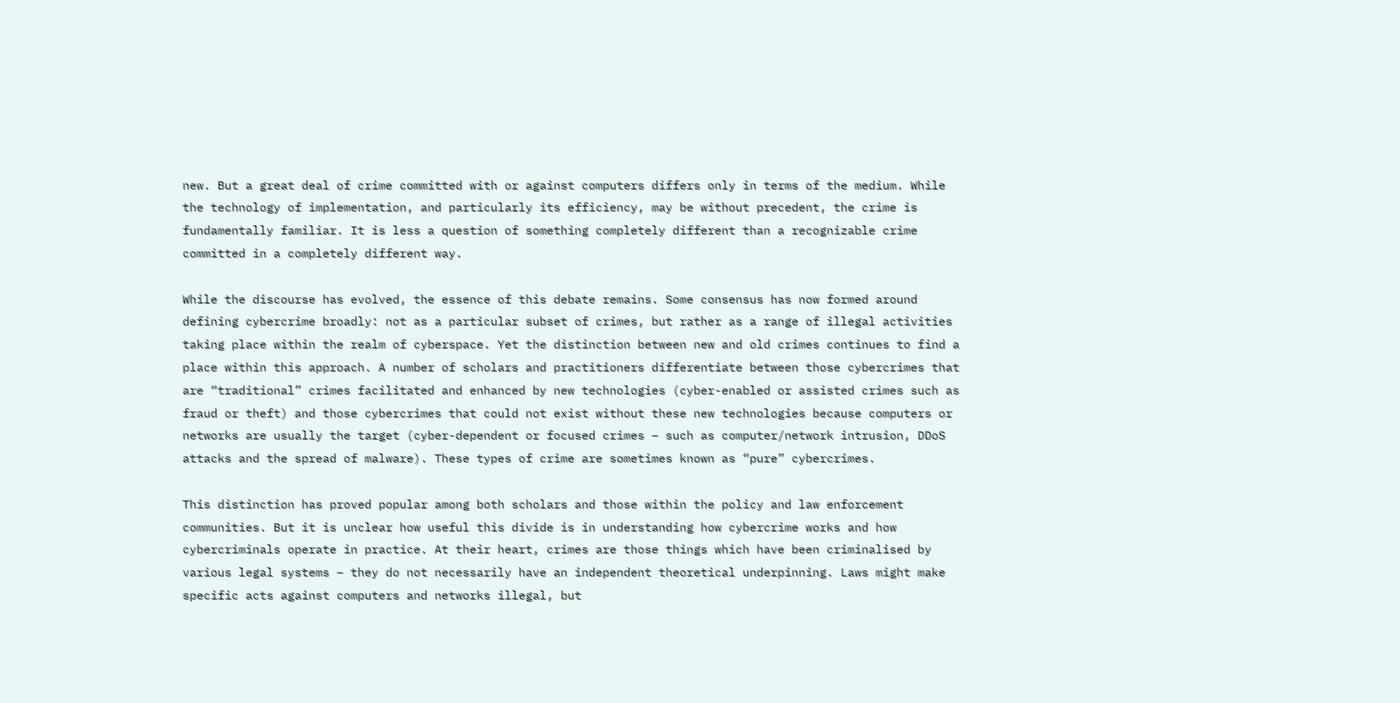new. But a great deal of crime committed with or against computers differs only in terms of the medium. While the technology of implementation, and particularly its efficiency, may be without precedent, the crime is fundamentally familiar. It is less a question of something completely different than a recognizable crime committed in a completely different way.

While the discourse has evolved, the essence of this debate remains. Some consensus has now formed around defining cybercrime broadly: not as a particular subset of crimes, but rather as a range of illegal activities taking place within the realm of cyberspace. Yet the distinction between new and old crimes continues to find a place within this approach. A number of scholars and practitioners differentiate between those cybercrimes that are “traditional” crimes facilitated and enhanced by new technologies (cyber-enabled or assisted crimes such as fraud or theft) and those cybercrimes that could not exist without these new technologies because computers or networks are usually the target (cyber-dependent or focused crimes – such as computer/network intrusion, DDoS attacks and the spread of malware). These types of crime are sometimes known as “pure” cybercrimes.

This distinction has proved popular among both scholars and those within the policy and law enforcement communities. But it is unclear how useful this divide is in understanding how cybercrime works and how cybercriminals operate in practice. At their heart, crimes are those things which have been criminalised by various legal systems – they do not necessarily have an independent theoretical underpinning. Laws might make specific acts against computers and networks illegal, but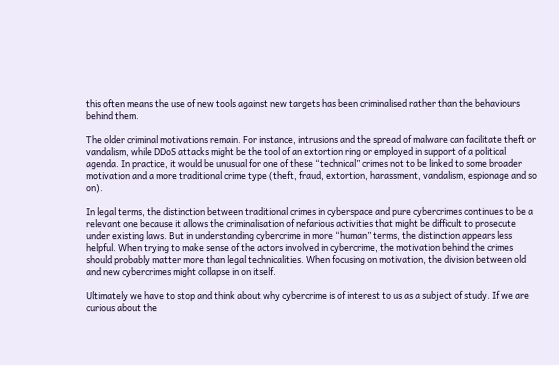this often means the use of new tools against new targets has been criminalised rather than the behaviours behind them.

The older criminal motivations remain. For instance, intrusions and the spread of malware can facilitate theft or vandalism, while DDoS attacks might be the tool of an extortion ring or employed in support of a political agenda. In practice, it would be unusual for one of these “technical” crimes not to be linked to some broader motivation and a more traditional crime type (theft, fraud, extortion, harassment, vandalism, espionage and so on).

In legal terms, the distinction between traditional crimes in cyberspace and pure cybercrimes continues to be a relevant one because it allows the criminalisation of nefarious activities that might be difficult to prosecute under existing laws. But in understanding cybercrime in more “human” terms, the distinction appears less helpful. When trying to make sense of the actors involved in cybercrime, the motivation behind the crimes should probably matter more than legal technicalities. When focusing on motivation, the division between old and new cybercrimes might collapse in on itself.

Ultimately we have to stop and think about why cybercrime is of interest to us as a subject of study. If we are curious about the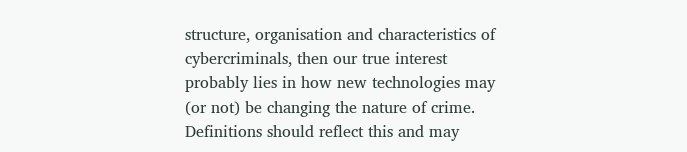structure, organisation and characteristics of cybercriminals, then our true interest probably lies in how new technologies may (or not) be changing the nature of crime. Definitions should reflect this and may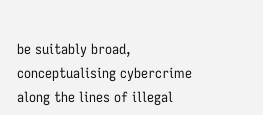be suitably broad, conceptualising cybercrime along the lines of illegal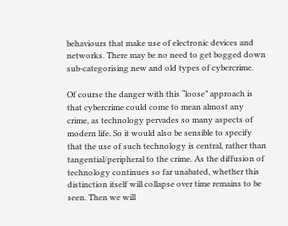behaviours that make use of electronic devices and networks. There may be no need to get bogged down sub-categorising new and old types of cybercrime.

Of course the danger with this “loose” approach is that cybercrime could come to mean almost any crime, as technology pervades so many aspects of modern life. So it would also be sensible to specify that the use of such technology is central, rather than tangential/peripheral to the crime. As the diffusion of technology continues so far unabated, whether this distinction itself will collapse over time remains to be seen. Then we will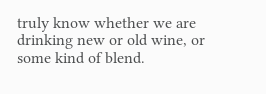truly know whether we are drinking new or old wine, or some kind of blend.